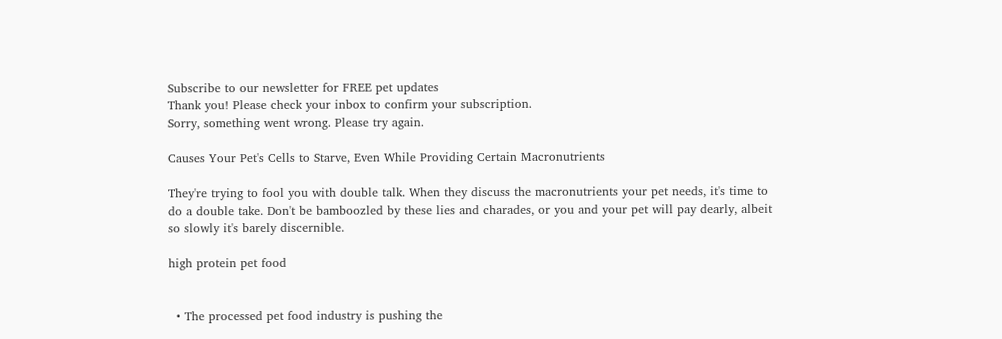Subscribe to our newsletter for FREE pet updates
Thank you! Please check your inbox to confirm your subscription.
Sorry, something went wrong. Please try again.

Causes Your Pet's Cells to Starve, Even While Providing Certain Macronutrients

They're trying to fool you with double talk. When they discuss the macronutrients your pet needs, it's time to do a double take. Don't be bamboozled by these lies and charades, or you and your pet will pay dearly, albeit so slowly it's barely discernible.

high protein pet food


  • The processed pet food industry is pushing the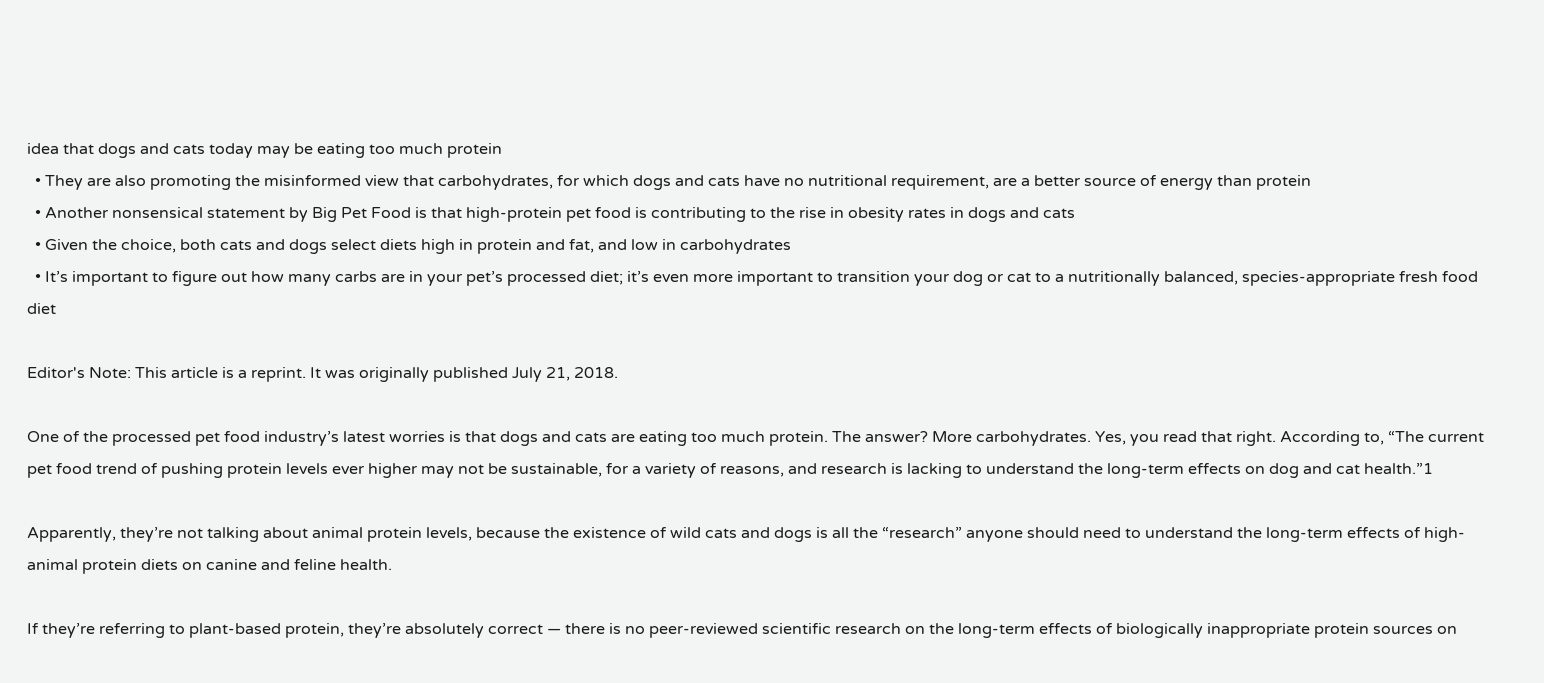idea that dogs and cats today may be eating too much protein
  • They are also promoting the misinformed view that carbohydrates, for which dogs and cats have no nutritional requirement, are a better source of energy than protein
  • Another nonsensical statement by Big Pet Food is that high-protein pet food is contributing to the rise in obesity rates in dogs and cats
  • Given the choice, both cats and dogs select diets high in protein and fat, and low in carbohydrates
  • It’s important to figure out how many carbs are in your pet’s processed diet; it’s even more important to transition your dog or cat to a nutritionally balanced, species-appropriate fresh food diet

Editor's Note: This article is a reprint. It was originally published July 21, 2018.

One of the processed pet food industry’s latest worries is that dogs and cats are eating too much protein. The answer? More carbohydrates. Yes, you read that right. According to, “The current pet food trend of pushing protein levels ever higher may not be sustainable, for a variety of reasons, and research is lacking to understand the long-term effects on dog and cat health.”1

Apparently, they’re not talking about animal protein levels, because the existence of wild cats and dogs is all the “research” anyone should need to understand the long-term effects of high-animal protein diets on canine and feline health.

If they’re referring to plant-based protein, they’re absolutely correct — there is no peer-reviewed scientific research on the long-term effects of biologically inappropriate protein sources on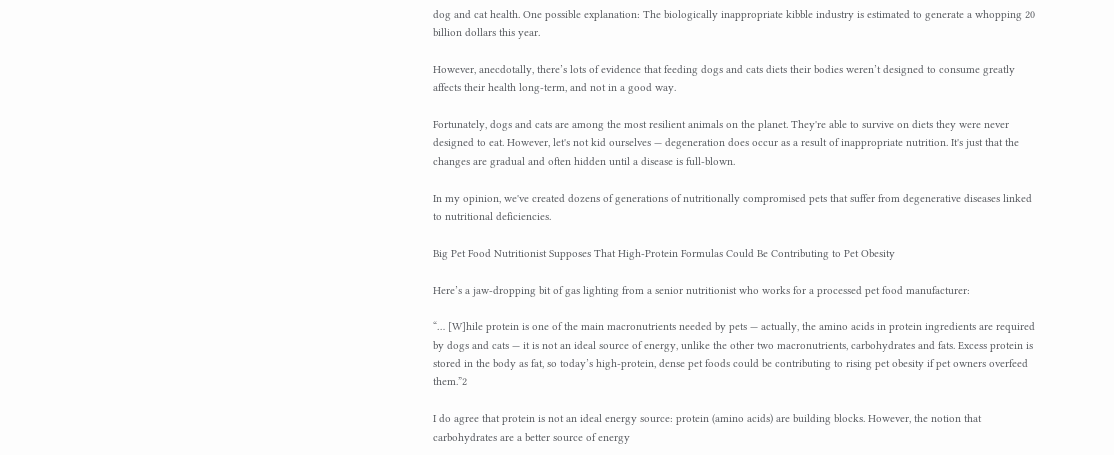dog and cat health. One possible explanation: The biologically inappropriate kibble industry is estimated to generate a whopping 20 billion dollars this year.

However, anecdotally, there’s lots of evidence that feeding dogs and cats diets their bodies weren’t designed to consume greatly affects their health long-term, and not in a good way.

Fortunately, dogs and cats are among the most resilient animals on the planet. They're able to survive on diets they were never designed to eat. However, let's not kid ourselves — degeneration does occur as a result of inappropriate nutrition. It's just that the changes are gradual and often hidden until a disease is full-blown.

In my opinion, we've created dozens of generations of nutritionally compromised pets that suffer from degenerative diseases linked to nutritional deficiencies.

Big Pet Food Nutritionist Supposes That High-Protein Formulas Could Be Contributing to Pet Obesity

Here’s a jaw-dropping bit of gas lighting from a senior nutritionist who works for a processed pet food manufacturer:

“… [W]hile protein is one of the main macronutrients needed by pets — actually, the amino acids in protein ingredients are required by dogs and cats — it is not an ideal source of energy, unlike the other two macronutrients, carbohydrates and fats. Excess protein is stored in the body as fat, so today’s high-protein, dense pet foods could be contributing to rising pet obesity if pet owners overfeed them.”2

I do agree that protein is not an ideal energy source: protein (amino acids) are building blocks. However, the notion that carbohydrates are a better source of energy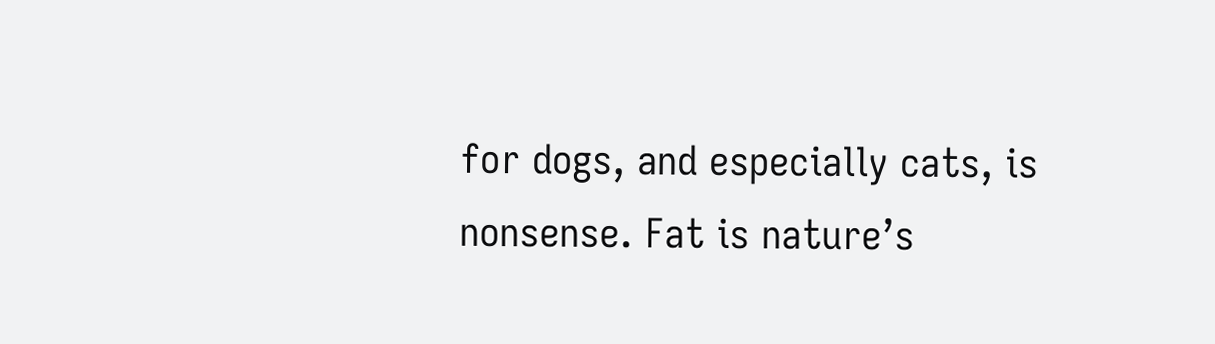for dogs, and especially cats, is nonsense. Fat is nature’s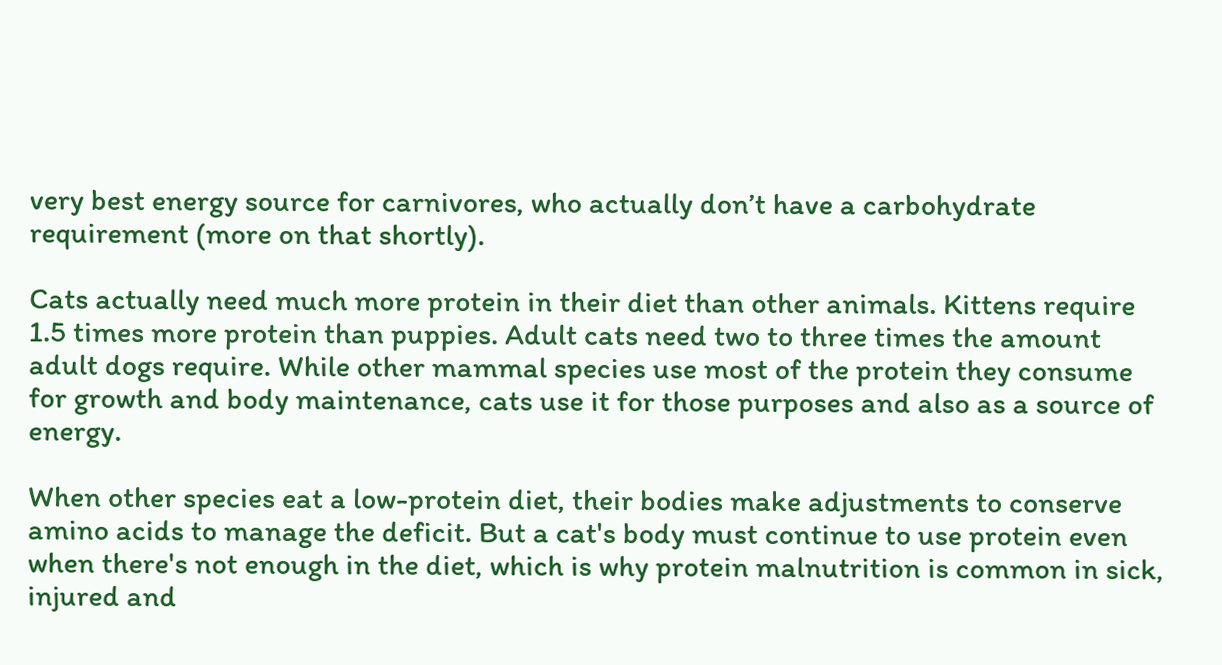very best energy source for carnivores, who actually don’t have a carbohydrate requirement (more on that shortly).

Cats actually need much more protein in their diet than other animals. Kittens require 1.5 times more protein than puppies. Adult cats need two to three times the amount adult dogs require. While other mammal species use most of the protein they consume for growth and body maintenance, cats use it for those purposes and also as a source of energy.

When other species eat a low-protein diet, their bodies make adjustments to conserve amino acids to manage the deficit. But a cat's body must continue to use protein even when there's not enough in the diet, which is why protein malnutrition is common in sick, injured and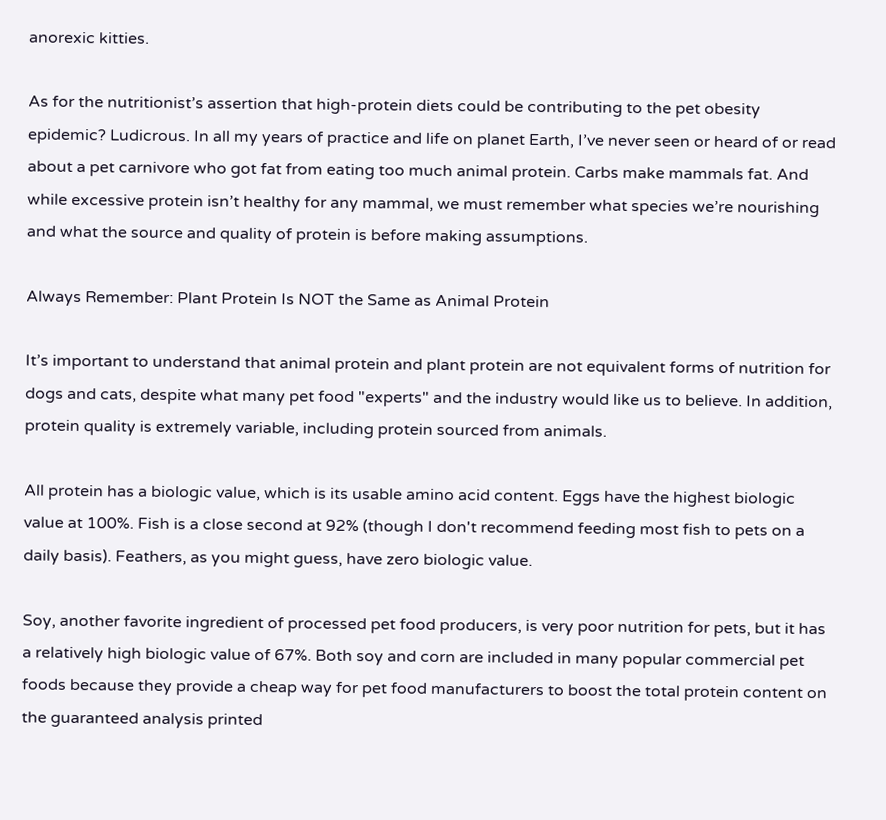anorexic kitties.

As for the nutritionist’s assertion that high-protein diets could be contributing to the pet obesity epidemic? Ludicrous. In all my years of practice and life on planet Earth, I’ve never seen or heard of or read about a pet carnivore who got fat from eating too much animal protein. Carbs make mammals fat. And while excessive protein isn’t healthy for any mammal, we must remember what species we’re nourishing and what the source and quality of protein is before making assumptions.

Always Remember: Plant Protein Is NOT the Same as Animal Protein

It’s important to understand that animal protein and plant protein are not equivalent forms of nutrition for dogs and cats, despite what many pet food "experts" and the industry would like us to believe. In addition, protein quality is extremely variable, including protein sourced from animals.

All protein has a biologic value, which is its usable amino acid content. Eggs have the highest biologic value at 100%. Fish is a close second at 92% (though I don't recommend feeding most fish to pets on a daily basis). Feathers, as you might guess, have zero biologic value.

Soy, another favorite ingredient of processed pet food producers, is very poor nutrition for pets, but it has a relatively high biologic value of 67%. Both soy and corn are included in many popular commercial pet foods because they provide a cheap way for pet food manufacturers to boost the total protein content on the guaranteed analysis printed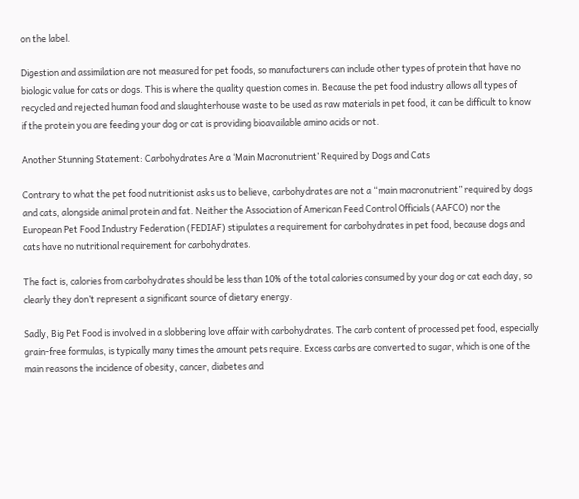on the label.

Digestion and assimilation are not measured for pet foods, so manufacturers can include other types of protein that have no biologic value for cats or dogs. This is where the quality question comes in. Because the pet food industry allows all types of recycled and rejected human food and slaughterhouse waste to be used as raw materials in pet food, it can be difficult to know if the protein you are feeding your dog or cat is providing bioavailable amino acids or not.

Another Stunning Statement: Carbohydrates Are a ‘Main Macronutrient’ Required by Dogs and Cats

Contrary to what the pet food nutritionist asks us to believe, carbohydrates are not a “main macronutrient” required by dogs and cats, alongside animal protein and fat. Neither the Association of American Feed Control Officials (AAFCO) nor the European Pet Food Industry Federation (FEDIAF) stipulates a requirement for carbohydrates in pet food, because dogs and cats have no nutritional requirement for carbohydrates.

The fact is, calories from carbohydrates should be less than 10% of the total calories consumed by your dog or cat each day, so clearly they don’t represent a significant source of dietary energy.

Sadly, Big Pet Food is involved in a slobbering love affair with carbohydrates. The carb content of processed pet food, especially grain-free formulas, is typically many times the amount pets require. Excess carbs are converted to sugar, which is one of the main reasons the incidence of obesity, cancer, diabetes and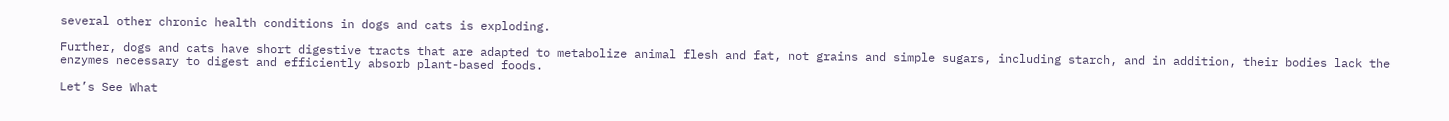several other chronic health conditions in dogs and cats is exploding.

Further, dogs and cats have short digestive tracts that are adapted to metabolize animal flesh and fat, not grains and simple sugars, including starch, and in addition, their bodies lack the enzymes necessary to digest and efficiently absorb plant-based foods.

Let’s See What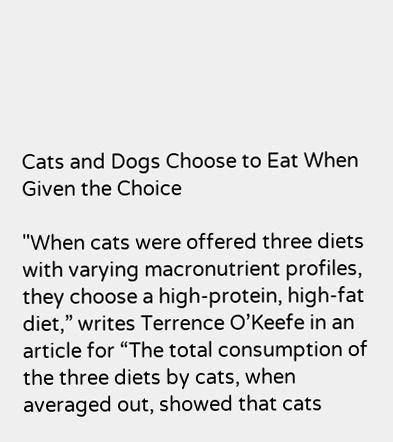Cats and Dogs Choose to Eat When Given the Choice

"When cats were offered three diets with varying macronutrient profiles, they choose a high-protein, high-fat diet,” writes Terrence O’Keefe in an article for “The total consumption of the three diets by cats, when averaged out, showed that cats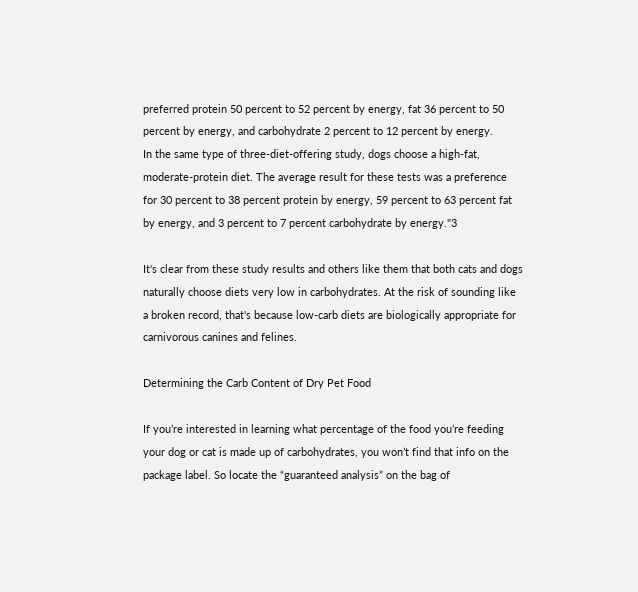preferred protein 50 percent to 52 percent by energy, fat 36 percent to 50 percent by energy, and carbohydrate 2 percent to 12 percent by energy.
In the same type of three-diet-offering study, dogs choose a high-fat, moderate-protein diet. The average result for these tests was a preference for 30 percent to 38 percent protein by energy, 59 percent to 63 percent fat by energy, and 3 percent to 7 percent carbohydrate by energy."3

It's clear from these study results and others like them that both cats and dogs naturally choose diets very low in carbohydrates. At the risk of sounding like a broken record, that's because low-carb diets are biologically appropriate for carnivorous canines and felines.

Determining the Carb Content of Dry Pet Food

If you’re interested in learning what percentage of the food you’re feeding your dog or cat is made up of carbohydrates, you won’t find that info on the package label. So locate the “guaranteed analysis” on the bag of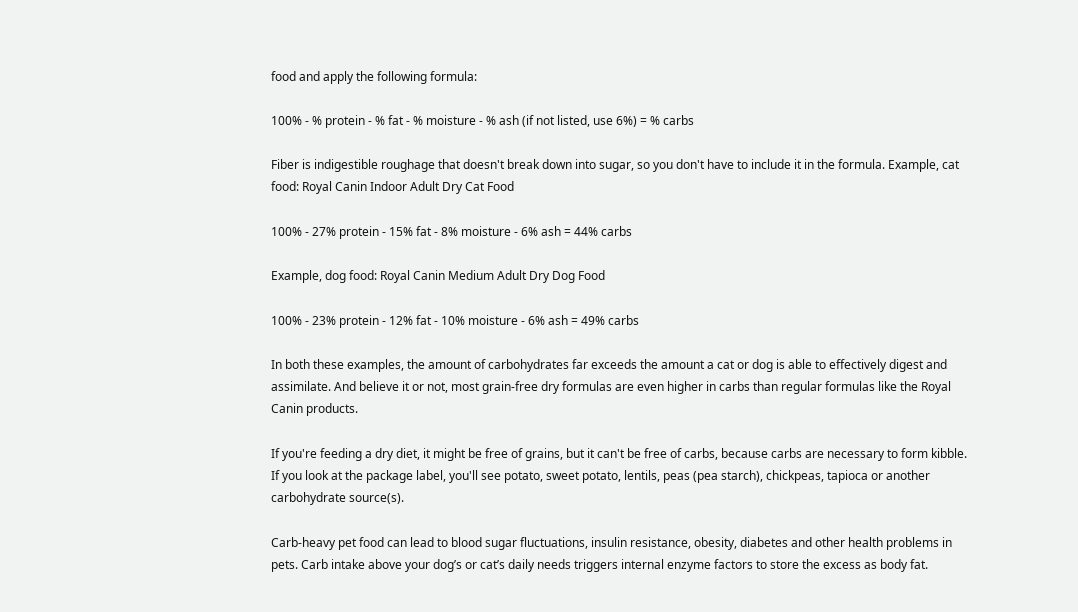food and apply the following formula:

100% - % protein - % fat - % moisture - % ash (if not listed, use 6%) = % carbs

Fiber is indigestible roughage that doesn't break down into sugar, so you don't have to include it in the formula. Example, cat food: Royal Canin Indoor Adult Dry Cat Food

100% - 27% protein - 15% fat - 8% moisture - 6% ash = 44% carbs

Example, dog food: Royal Canin Medium Adult Dry Dog Food

100% - 23% protein - 12% fat - 10% moisture - 6% ash = 49% carbs

In both these examples, the amount of carbohydrates far exceeds the amount a cat or dog is able to effectively digest and assimilate. And believe it or not, most grain-free dry formulas are even higher in carbs than regular formulas like the Royal Canin products.

If you're feeding a dry diet, it might be free of grains, but it can't be free of carbs, because carbs are necessary to form kibble. If you look at the package label, you'll see potato, sweet potato, lentils, peas (pea starch), chickpeas, tapioca or another carbohydrate source(s).

Carb-heavy pet food can lead to blood sugar fluctuations, insulin resistance, obesity, diabetes and other health problems in pets. Carb intake above your dog’s or cat’s daily needs triggers internal enzyme factors to store the excess as body fat.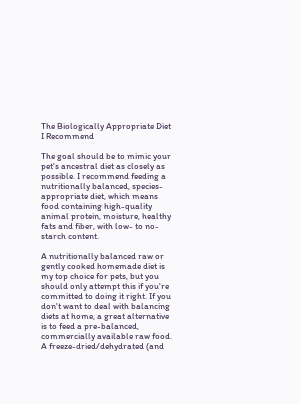The Biologically Appropriate Diet I Recommend

The goal should be to mimic your pet's ancestral diet as closely as possible. I recommend feeding a nutritionally balanced, species-appropriate diet, which means food containing high-quality animal protein, moisture, healthy fats and fiber, with low- to no-starch content.

A nutritionally balanced raw or gently cooked homemade diet is my top choice for pets, but you should only attempt this if you're committed to doing it right. If you don't want to deal with balancing diets at home, a great alternative is to feed a pre-balanced, commercially available raw food. A freeze-dried/dehydrated (and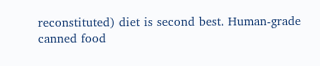reconstituted) diet is second best. Human-grade canned food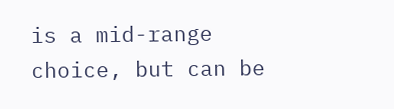is a mid-range choice, but can be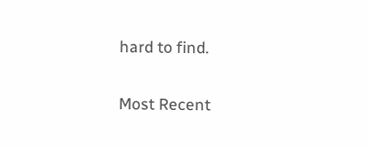hard to find.

Most Recent